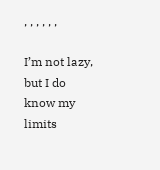, , , , , ,

I’m not lazy, but I do know my limits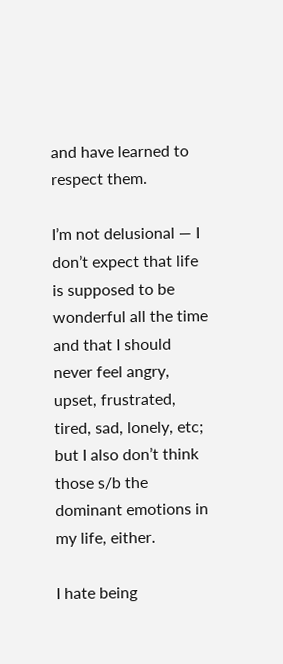and have learned to respect them.

I’m not delusional — I don’t expect that life is supposed to be wonderful all the time and that I should never feel angry, upset, frustrated, tired, sad, lonely, etc; but I also don’t think those s/b the dominant emotions in my life, either.

I hate being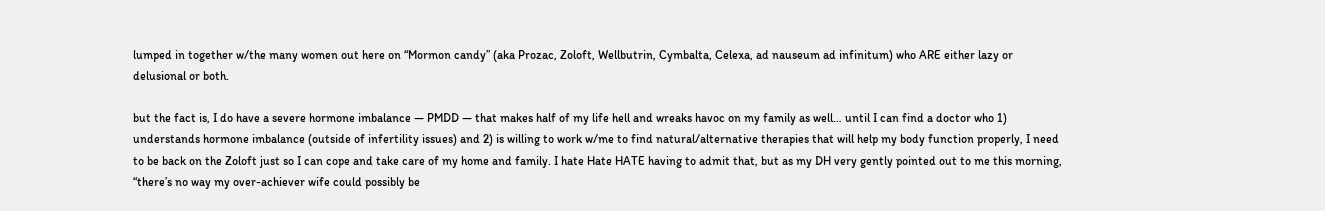lumped in together w/the many women out here on “Mormon candy” (aka Prozac, Zoloft, Wellbutrin, Cymbalta, Celexa, ad nauseum ad infinitum) who ARE either lazy or delusional or both.

but the fact is, I do have a severe hormone imbalance — PMDD — that makes half of my life hell and wreaks havoc on my family as well… until I can find a doctor who 1) understands hormone imbalance (outside of infertility issues) and 2) is willing to work w/me to find natural/alternative therapies that will help my body function properly, I need to be back on the Zoloft just so I can cope and take care of my home and family. I hate Hate HATE having to admit that, but as my DH very gently pointed out to me this morning, “there’s no way my over-achiever wife could possibly be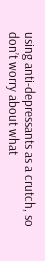using anti-depressants as a crutch, so don’t worry about what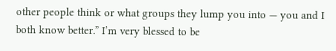other people think or what groups they lump you into — you and I both know better.” I’m very blessed to be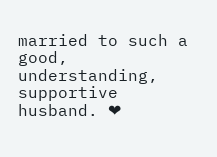married to such a good, understanding, supportive husband. ❤